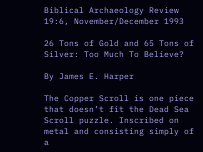Biblical Archaeology Review 19:6, November/December 1993

26 Tons of Gold and 65 Tons of Silver: Too Much To Believe?

By James E. Harper

The Copper Scroll is one piece that doesn’t fit the Dead Sea Scroll puzzle. Inscribed on metal and consisting simply of a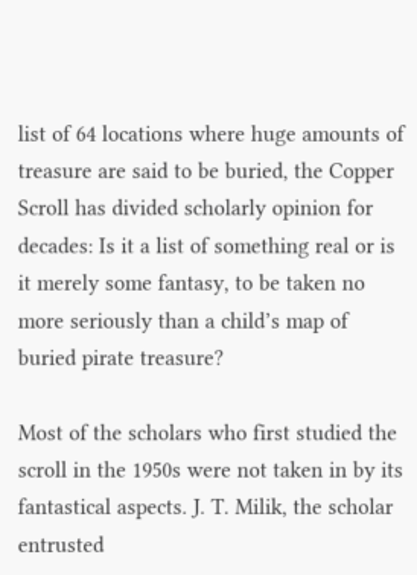list of 64 locations where huge amounts of treasure are said to be buried, the Copper Scroll has divided scholarly opinion for decades: Is it a list of something real or is it merely some fantasy, to be taken no more seriously than a child’s map of buried pirate treasure?

Most of the scholars who first studied the scroll in the 1950s were not taken in by its fantastical aspects. J. T. Milik, the scholar entrusted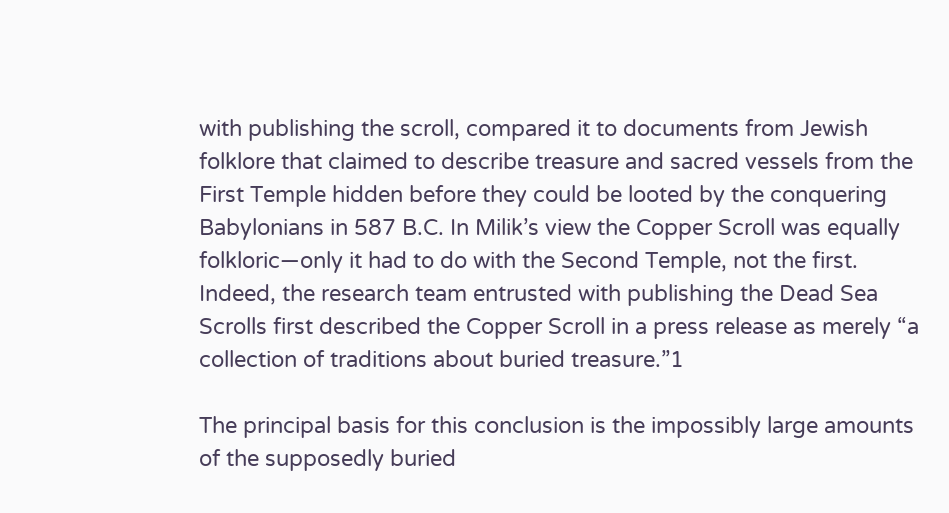with publishing the scroll, compared it to documents from Jewish folklore that claimed to describe treasure and sacred vessels from the First Temple hidden before they could be looted by the conquering Babylonians in 587 B.C. In Milik’s view the Copper Scroll was equally folkloric—only it had to do with the Second Temple, not the first. Indeed, the research team entrusted with publishing the Dead Sea Scrolls first described the Copper Scroll in a press release as merely “a collection of traditions about buried treasure.”1

The principal basis for this conclusion is the impossibly large amounts of the supposedly buried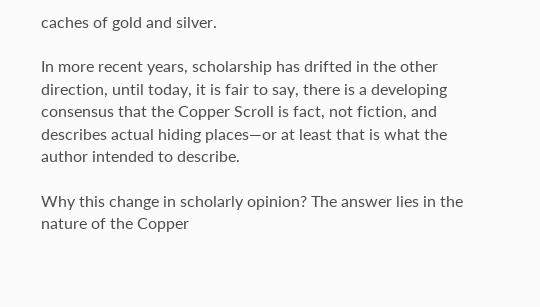caches of gold and silver.

In more recent years, scholarship has drifted in the other direction, until today, it is fair to say, there is a developing consensus that the Copper Scroll is fact, not fiction, and describes actual hiding places—or at least that is what the author intended to describe.

Why this change in scholarly opinion? The answer lies in the nature of the Copper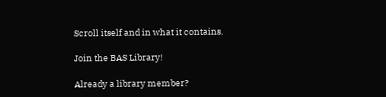Scroll itself and in what it contains.

Join the BAS Library!

Already a library member?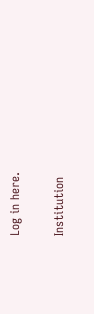Log in here.

Institution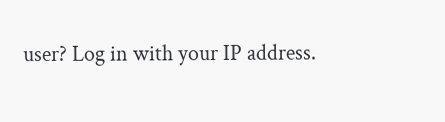user? Log in with your IP address.